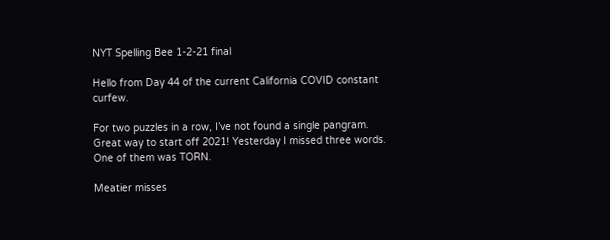NYT Spelling Bee 1-2-21 final

Hello from Day 44 of the current California COVID constant curfew.

For two puzzles in a row, I’ve not found a single pangram. Great way to start off 2021! Yesterday I missed three words. One of them was TORN.

Meatier misses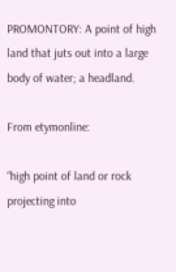PROMONTORY: A point of high land that juts out into a large body of water; a headland.

From etymonline:

“high point of land or rock projecting into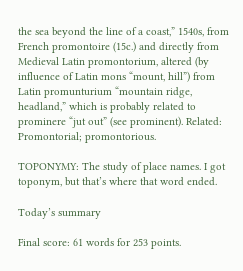the sea beyond the line of a coast,” 1540s, from French promontoire (15c.) and directly from Medieval Latin promontorium, altered (by influence of Latin mons “mount, hill”) from Latin promunturium “mountain ridge, headland,” which is probably related to prominere “jut out” (see prominent). Related: Promontorial; promontorious.

TOPONYMY: The study of place names. I got toponym, but that’s where that word ended.

Today’s summary

Final score: 61 words for 253 points.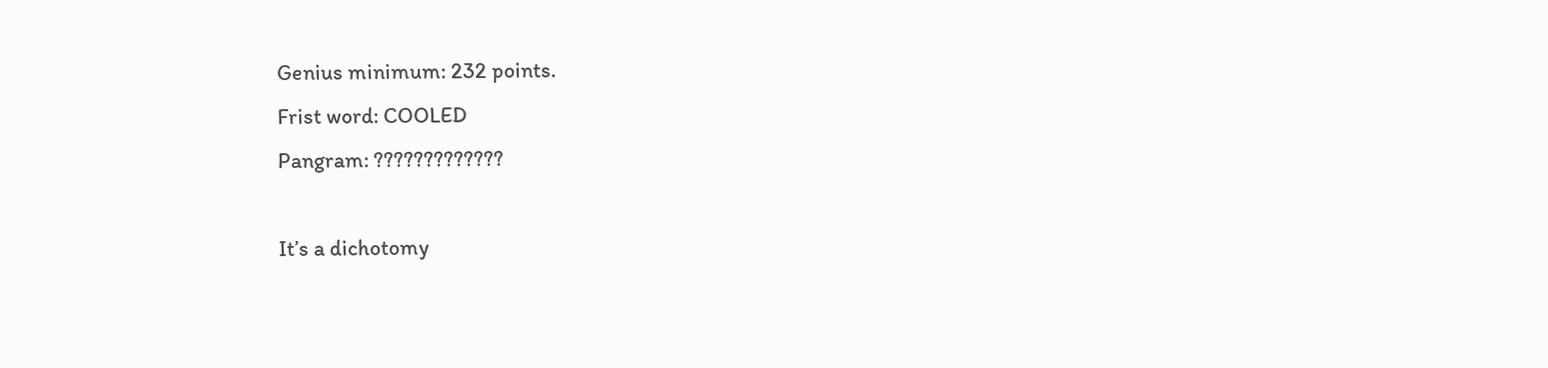Genius minimum: 232 points.
Frist word: COOLED
Pangram: ?????????????

It’s a dichotomy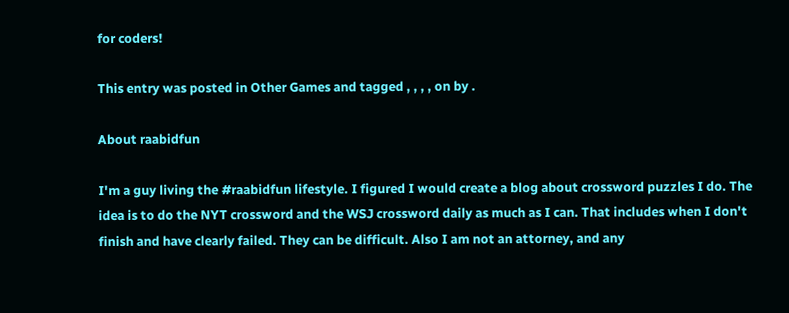for coders!

This entry was posted in Other Games and tagged , , , , on by .

About raabidfun

I'm a guy living the #raabidfun lifestyle. I figured I would create a blog about crossword puzzles I do. The idea is to do the NYT crossword and the WSJ crossword daily as much as I can. That includes when I don't finish and have clearly failed. They can be difficult. Also I am not an attorney, and any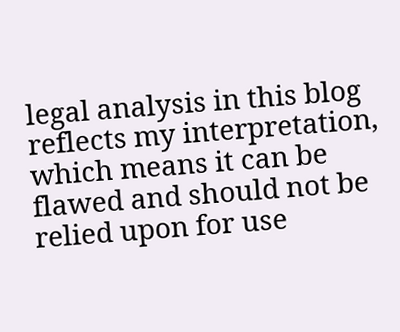legal analysis in this blog reflects my interpretation, which means it can be flawed and should not be relied upon for use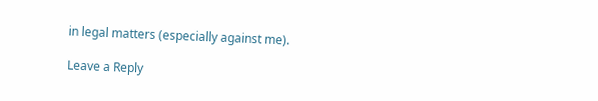in legal matters (especially against me).

Leave a Reply